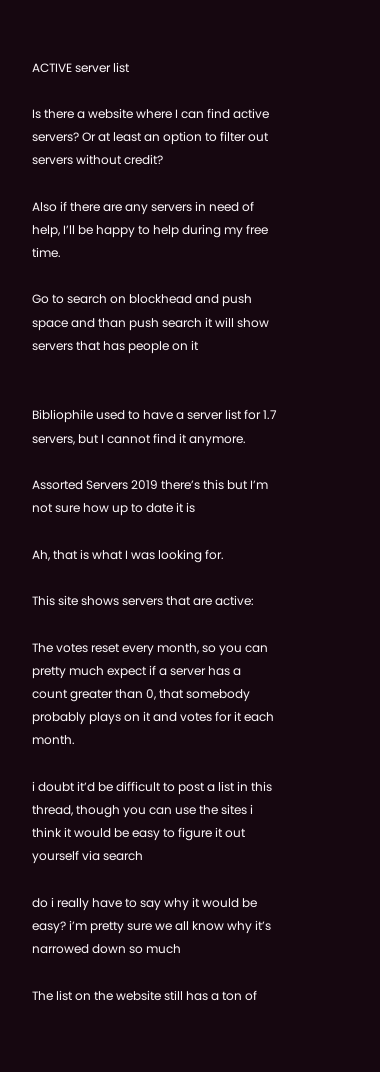ACTIVE server list

Is there a website where I can find active servers? Or at least an option to filter out servers without credit?

Also if there are any servers in need of help, I’ll be happy to help during my free time.

Go to search on blockhead and push space and than push search it will show servers that has people on it


Bibliophile used to have a server list for 1.7 servers, but I cannot find it anymore.

Assorted Servers 2019 there’s this but I’m not sure how up to date it is

Ah, that is what I was looking for.

This site shows servers that are active:

The votes reset every month, so you can pretty much expect if a server has a count greater than 0, that somebody probably plays on it and votes for it each month.

i doubt it’d be difficult to post a list in this thread, though you can use the sites i think it would be easy to figure it out yourself via search

do i really have to say why it would be easy? i’m pretty sure we all know why it’s narrowed down so much

The list on the website still has a ton of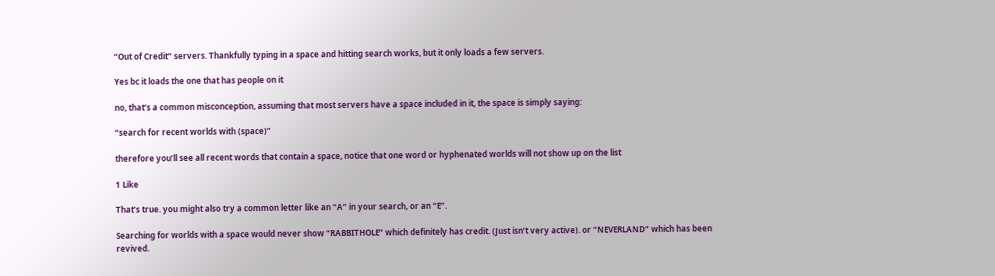“Out of Credit” servers. Thankfully typing in a space and hitting search works, but it only loads a few servers.

Yes bc it loads the one that has people on it

no, that’s a common misconception, assuming that most servers have a space included in it, the space is simply saying:

“search for recent worlds with (space)”

therefore you’ll see all recent words that contain a space, notice that one word or hyphenated worlds will not show up on the list

1 Like

That’s true. you might also try a common letter like an “A” in your search, or an “E”.

Searching for worlds with a space would never show “RABBITHOLE” which definitely has credit. (Just isn’t very active). or “NEVERLAND” which has been revived.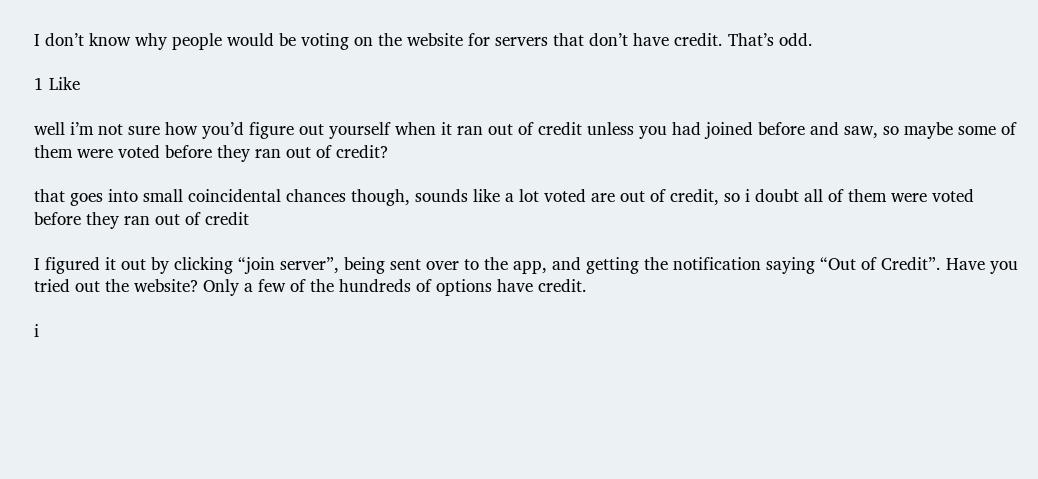I don’t know why people would be voting on the website for servers that don’t have credit. That’s odd.

1 Like

well i’m not sure how you’d figure out yourself when it ran out of credit unless you had joined before and saw, so maybe some of them were voted before they ran out of credit?

that goes into small coincidental chances though, sounds like a lot voted are out of credit, so i doubt all of them were voted before they ran out of credit

I figured it out by clicking “join server”, being sent over to the app, and getting the notification saying “Out of Credit”. Have you tried out the website? Only a few of the hundreds of options have credit.

i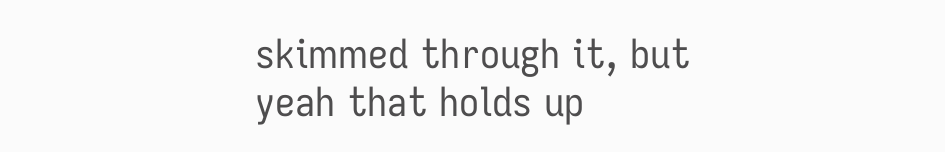skimmed through it, but yeah that holds up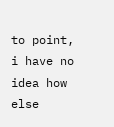to point, i have no idea how else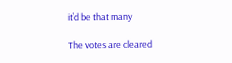it’d be that many

The votes are cleared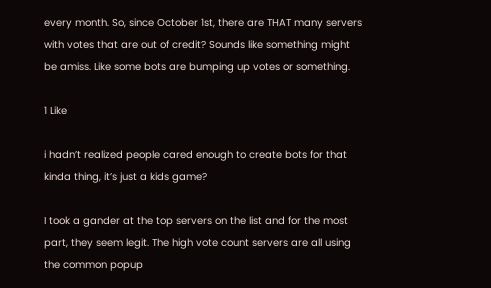every month. So, since October 1st, there are THAT many servers with votes that are out of credit? Sounds like something might be amiss. Like some bots are bumping up votes or something.

1 Like

i hadn’t realized people cared enough to create bots for that kinda thing, it’s just a kids game?

I took a gander at the top servers on the list and for the most part, they seem legit. The high vote count servers are all using the common popup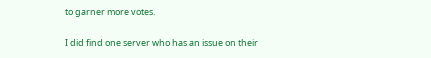to garner more votes.

I did find one server who has an issue on their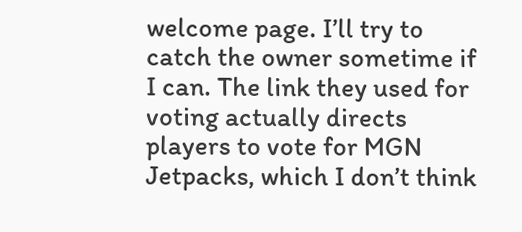welcome page. I’ll try to catch the owner sometime if I can. The link they used for voting actually directs players to vote for MGN Jetpacks, which I don’t think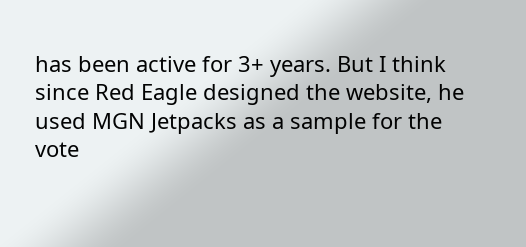has been active for 3+ years. But I think since Red Eagle designed the website, he used MGN Jetpacks as a sample for the vote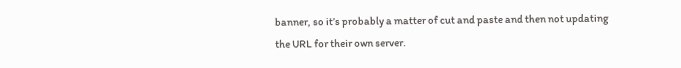banner, so it’s probably a matter of cut and paste and then not updating the URL for their own server.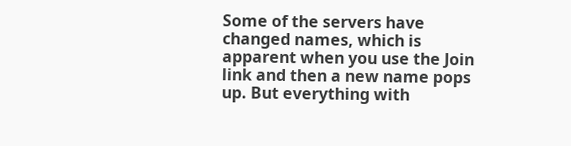Some of the servers have changed names, which is apparent when you use the Join link and then a new name pops up. But everything with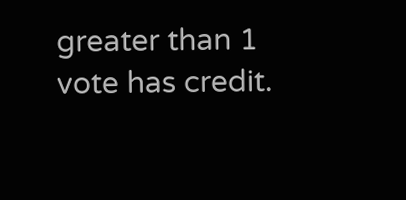greater than 1 vote has credit.